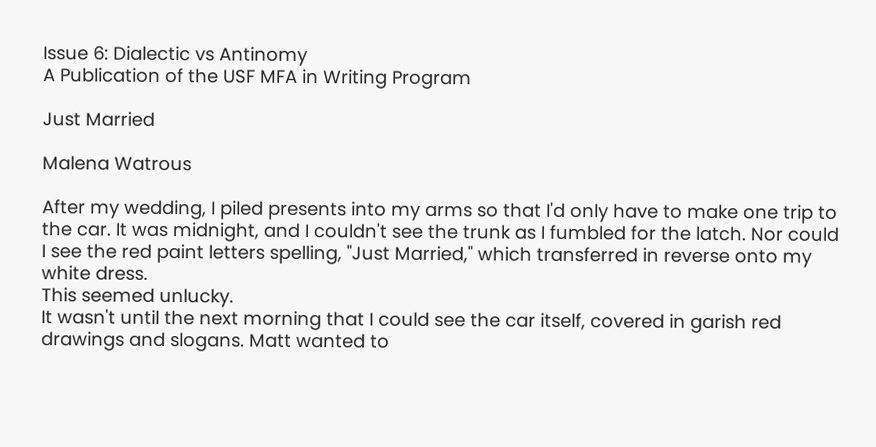Issue 6: Dialectic vs Antinomy
A Publication of the USF MFA in Writing Program

Just Married

Malena Watrous

After my wedding, I piled presents into my arms so that I'd only have to make one trip to the car. It was midnight, and I couldn't see the trunk as I fumbled for the latch. Nor could I see the red paint letters spelling, "Just Married," which transferred in reverse onto my white dress.
This seemed unlucky.
It wasn't until the next morning that I could see the car itself, covered in garish red drawings and slogans. Matt wanted to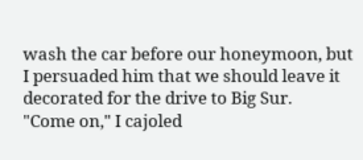wash the car before our honeymoon, but I persuaded him that we should leave it decorated for the drive to Big Sur.
"Come on," I cajoled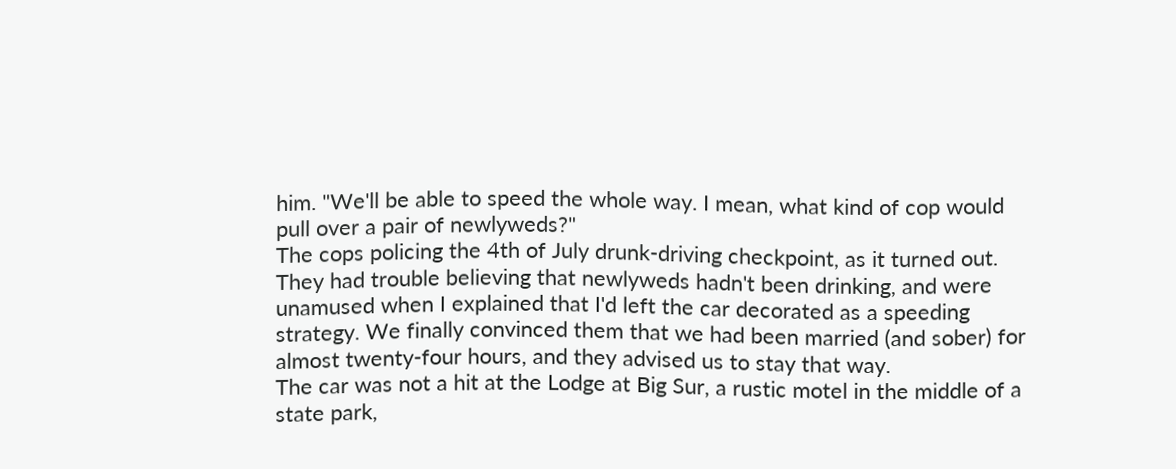him. "We'll be able to speed the whole way. I mean, what kind of cop would pull over a pair of newlyweds?"
The cops policing the 4th of July drunk-driving checkpoint, as it turned out. They had trouble believing that newlyweds hadn't been drinking, and were unamused when I explained that I'd left the car decorated as a speeding strategy. We finally convinced them that we had been married (and sober) for almost twenty-four hours, and they advised us to stay that way.
The car was not a hit at the Lodge at Big Sur, a rustic motel in the middle of a state park,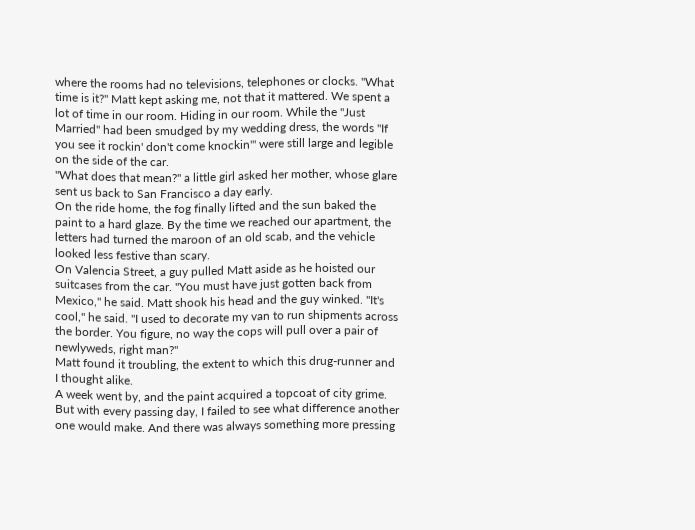where the rooms had no televisions, telephones or clocks. "What time is it?" Matt kept asking me, not that it mattered. We spent a lot of time in our room. Hiding in our room. While the "Just Married" had been smudged by my wedding dress, the words "If you see it rockin' don't come knockin'" were still large and legible on the side of the car.
"What does that mean?" a little girl asked her mother, whose glare sent us back to San Francisco a day early.
On the ride home, the fog finally lifted and the sun baked the paint to a hard glaze. By the time we reached our apartment, the letters had turned the maroon of an old scab, and the vehicle looked less festive than scary.
On Valencia Street, a guy pulled Matt aside as he hoisted our suitcases from the car. "You must have just gotten back from Mexico," he said. Matt shook his head and the guy winked. "It's cool," he said. "I used to decorate my van to run shipments across the border. You figure, no way the cops will pull over a pair of newlyweds, right man?"
Matt found it troubling, the extent to which this drug-runner and I thought alike.
A week went by, and the paint acquired a topcoat of city grime. But with every passing day, I failed to see what difference another one would make. And there was always something more pressing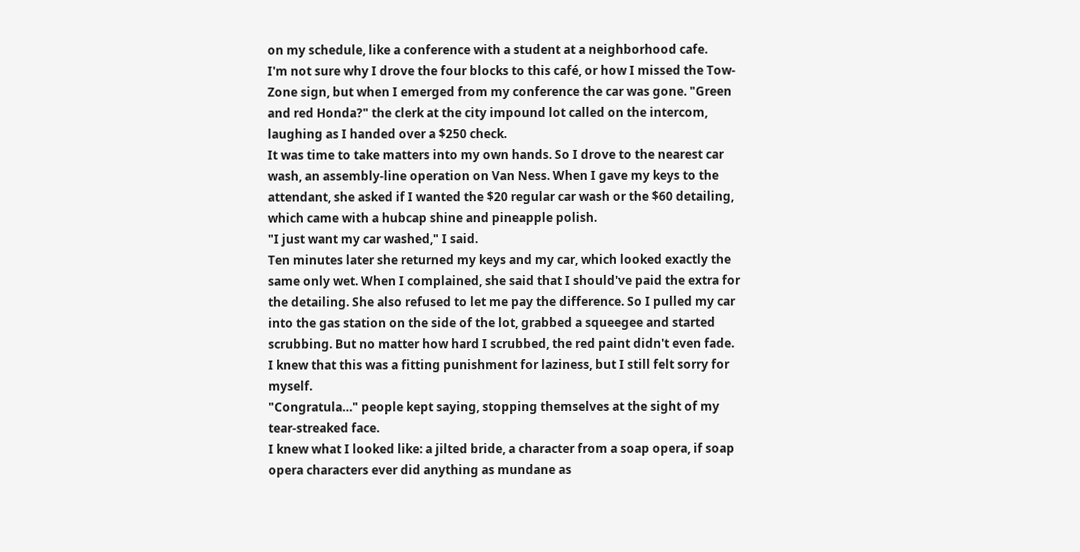on my schedule, like a conference with a student at a neighborhood cafe.
I'm not sure why I drove the four blocks to this café, or how I missed the Tow-Zone sign, but when I emerged from my conference the car was gone. "Green and red Honda?" the clerk at the city impound lot called on the intercom, laughing as I handed over a $250 check.
It was time to take matters into my own hands. So I drove to the nearest car wash, an assembly-line operation on Van Ness. When I gave my keys to the attendant, she asked if I wanted the $20 regular car wash or the $60 detailing, which came with a hubcap shine and pineapple polish.
"I just want my car washed," I said.
Ten minutes later she returned my keys and my car, which looked exactly the same only wet. When I complained, she said that I should've paid the extra for the detailing. She also refused to let me pay the difference. So I pulled my car into the gas station on the side of the lot, grabbed a squeegee and started scrubbing. But no matter how hard I scrubbed, the red paint didn't even fade. I knew that this was a fitting punishment for laziness, but I still felt sorry for myself.
"Congratula…" people kept saying, stopping themselves at the sight of my tear-streaked face.
I knew what I looked like: a jilted bride, a character from a soap opera, if soap opera characters ever did anything as mundane as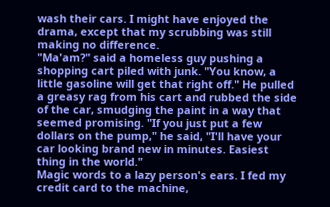wash their cars. I might have enjoyed the drama, except that my scrubbing was still making no difference.
"Ma'am?" said a homeless guy pushing a shopping cart piled with junk. "You know, a little gasoline will get that right off." He pulled a greasy rag from his cart and rubbed the side of the car, smudging the paint in a way that seemed promising. "If you just put a few dollars on the pump," he said, "I'll have your car looking brand new in minutes. Easiest thing in the world."
Magic words to a lazy person's ears. I fed my credit card to the machine,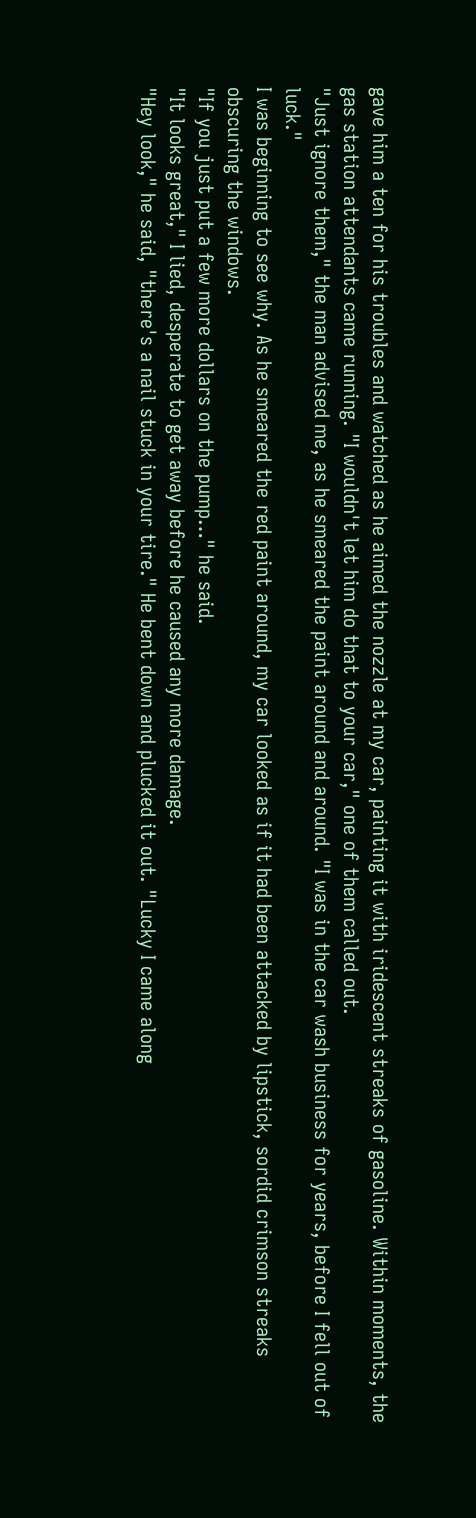gave him a ten for his troubles and watched as he aimed the nozzle at my car, painting it with iridescent streaks of gasoline. Within moments, the gas station attendants came running. "I wouldn't let him do that to your car," one of them called out.
"Just ignore them," the man advised me, as he smeared the paint around and around. "I was in the car wash business for years, before I fell out of luck."
I was beginning to see why. As he smeared the red paint around, my car looked as if it had been attacked by lipstick, sordid crimson streaks obscuring the windows.
"If you just put a few more dollars on the pump…" he said.
"It looks great," I lied, desperate to get away before he caused any more damage.
"Hey look," he said, "there's a nail stuck in your tire." He bent down and plucked it out. "Lucky I came along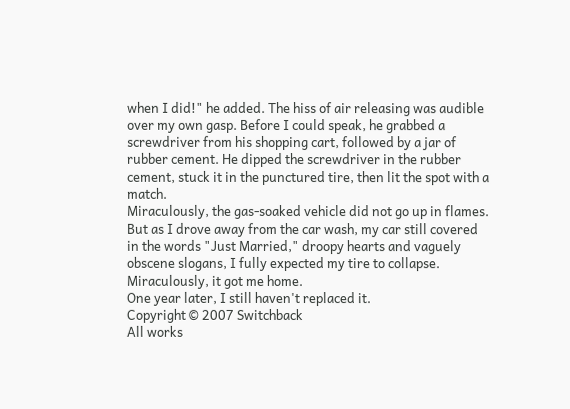when I did!" he added. The hiss of air releasing was audible over my own gasp. Before I could speak, he grabbed a screwdriver from his shopping cart, followed by a jar of rubber cement. He dipped the screwdriver in the rubber cement, stuck it in the punctured tire, then lit the spot with a match.
Miraculously, the gas-soaked vehicle did not go up in flames. But as I drove away from the car wash, my car still covered in the words "Just Married," droopy hearts and vaguely obscene slogans, I fully expected my tire to collapse. Miraculously, it got me home.
One year later, I still haven't replaced it.
Copyright © 2007 Switchback
All works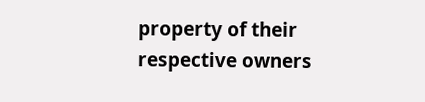property of their respective owners